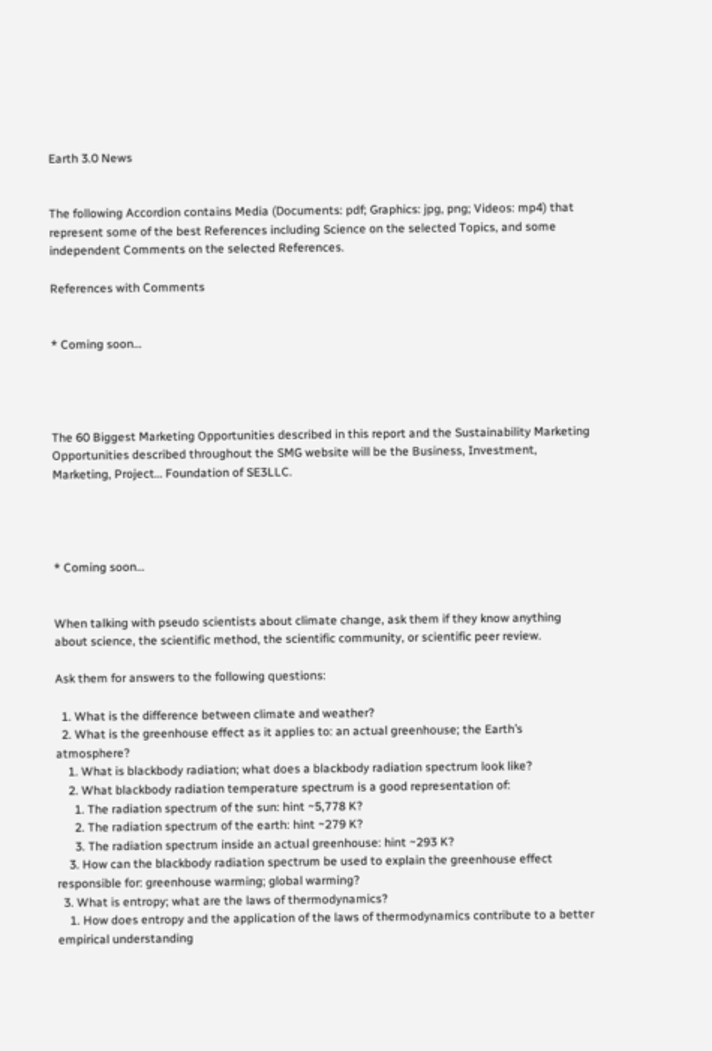Earth 3.0 News


The following Accordion contains Media (Documents: pdf; Graphics: jpg, png; Videos: mp4) that represent some of the best References including Science on the selected Topics, and some independent Comments on the selected References.

References with Comments


* Coming soon…




The 60 Biggest Marketing Opportunities described in this report and the Sustainability Marketing Opportunities described throughout the SMG website will be the Business, Investment, Marketing, Project… Foundation of SE3LLC.




* Coming soon…


When talking with pseudo scientists about climate change, ask them if they know anything about science, the scientific method, the scientific community, or scientific peer review.

Ask them for answers to the following questions:

  1. What is the difference between climate and weather?
  2. What is the greenhouse effect as it applies to: an actual greenhouse; the Earth’s atmosphere?
    1. What is blackbody radiation; what does a blackbody radiation spectrum look like?
    2. What blackbody radiation temperature spectrum is a good representation of:
      1. The radiation spectrum of the sun: hint ~5,778 K?
      2. The radiation spectrum of the earth: hint ~279 K?
      3. The radiation spectrum inside an actual greenhouse: hint ~293 K?
    3. How can the blackbody radiation spectrum be used to explain the greenhouse effect responsible for: greenhouse warming; global warming?
  3. What is entropy; what are the laws of thermodynamics?
    1. How does entropy and the application of the laws of thermodynamics contribute to a better empirical understanding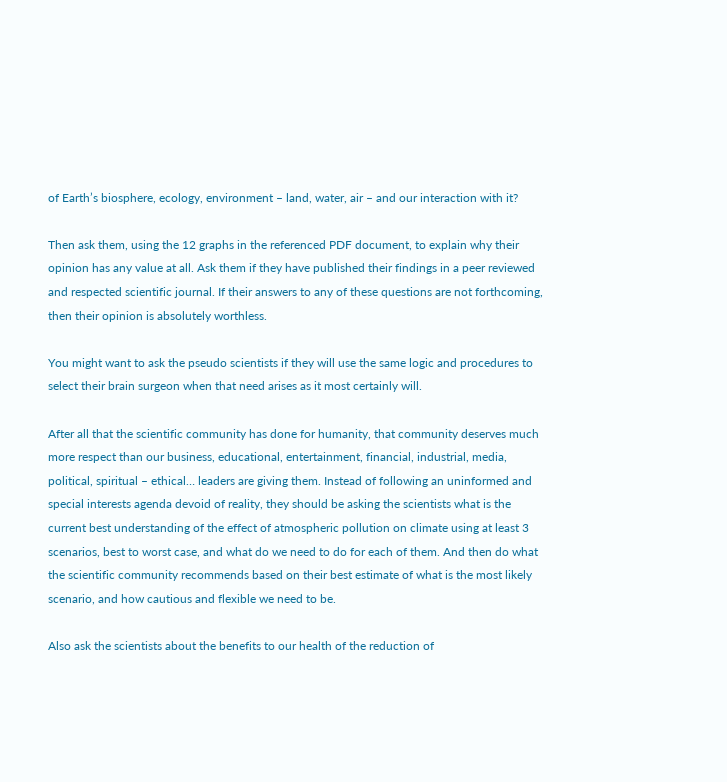of Earth’s biosphere, ecology, environment – land, water, air – and our interaction with it?

Then ask them, using the 12 graphs in the referenced PDF document, to explain why their opinion has any value at all. Ask them if they have published their findings in a peer reviewed and respected scientific journal. If their answers to any of these questions are not forthcoming, then their opinion is absolutely worthless.

You might want to ask the pseudo scientists if they will use the same logic and procedures to select their brain surgeon when that need arises as it most certainly will.

After all that the scientific community has done for humanity, that community deserves much more respect than our business, educational, entertainment, financial, industrial, media, political, spiritual – ethical… leaders are giving them. Instead of following an uninformed and special interests agenda devoid of reality, they should be asking the scientists what is the current best understanding of the effect of atmospheric pollution on climate using at least 3 scenarios, best to worst case, and what do we need to do for each of them. And then do what the scientific community recommends based on their best estimate of what is the most likely scenario, and how cautious and flexible we need to be.

Also ask the scientists about the benefits to our health of the reduction of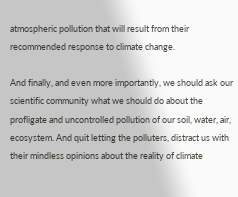atmospheric pollution that will result from their recommended response to climate change.

And finally, and even more importantly, we should ask our scientific community what we should do about the profligate and uncontrolled pollution of our soil, water, air, ecosystem. And quit letting the polluters, distract us with their mindless opinions about the reality of climate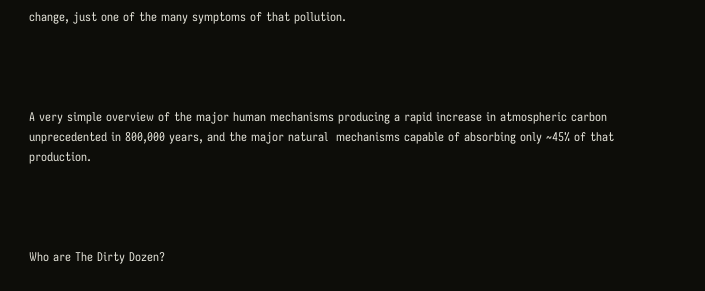change, just one of the many symptoms of that pollution.




A very simple overview of the major human mechanisms producing a rapid increase in atmospheric carbon unprecedented in 800,000 years, and the major natural  mechanisms capable of absorbing only ~45% of that production.




Who are The Dirty Dozen?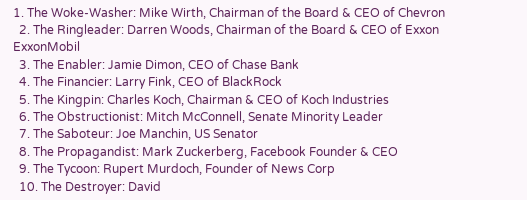1. The Woke-Washer: Mike Wirth, Chairman of the Board & CEO of Chevron
  2. The Ringleader: Darren Woods, Chairman of the Board & CEO of Exxon ExxonMobil
  3. The Enabler: Jamie Dimon, CEO of Chase Bank
  4. The Financier: Larry Fink, CEO of BlackRock
  5. The Kingpin: Charles Koch, Chairman & CEO of Koch Industries
  6. The Obstructionist: Mitch McConnell, Senate Minority Leader
  7. The Saboteur: Joe Manchin, US Senator
  8. The Propagandist: Mark Zuckerberg, Facebook Founder & CEO
  9. The Tycoon: Rupert Murdoch, Founder of News Corp
  10. The Destroyer: David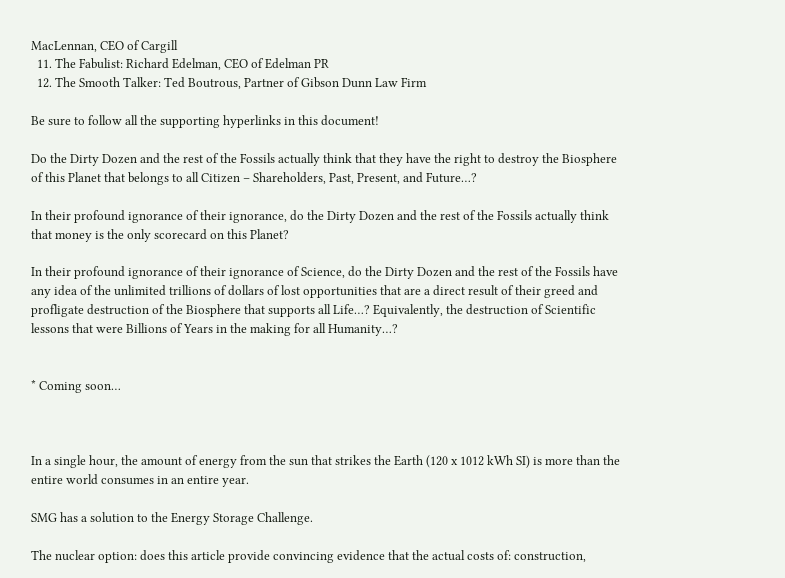MacLennan, CEO of Cargill
  11. The Fabulist: Richard Edelman, CEO of Edelman PR
  12. The Smooth Talker: Ted Boutrous, Partner of Gibson Dunn Law Firm

Be sure to follow all the supporting hyperlinks in this document!

Do the Dirty Dozen and the rest of the Fossils actually think that they have the right to destroy the Biosphere of this Planet that belongs to all Citizen – Shareholders, Past, Present, and Future…?

In their profound ignorance of their ignorance, do the Dirty Dozen and the rest of the Fossils actually think that money is the only scorecard on this Planet?

In their profound ignorance of their ignorance of Science, do the Dirty Dozen and the rest of the Fossils have any idea of the unlimited trillions of dollars of lost opportunities that are a direct result of their greed and profligate destruction of the Biosphere that supports all Life…? Equivalently, the destruction of Scientific lessons that were Billions of Years in the making for all Humanity…?


* Coming soon…



In a single hour, the amount of energy from the sun that strikes the Earth (120 x 1012 kWh SI) is more than the entire world consumes in an entire year.

SMG has a solution to the Energy Storage Challenge.

The nuclear option: does this article provide convincing evidence that the actual costs of: construction,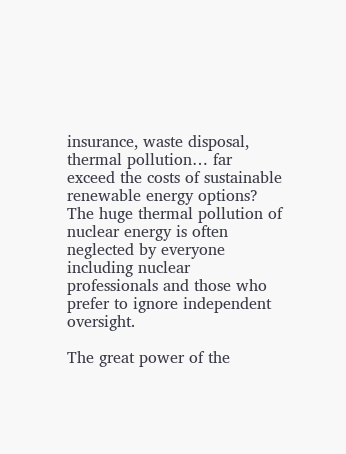insurance, waste disposal, thermal pollution… far exceed the costs of sustainable renewable energy options? The huge thermal pollution of nuclear energy is often neglected by everyone including nuclear professionals and those who prefer to ignore independent oversight.

The great power of the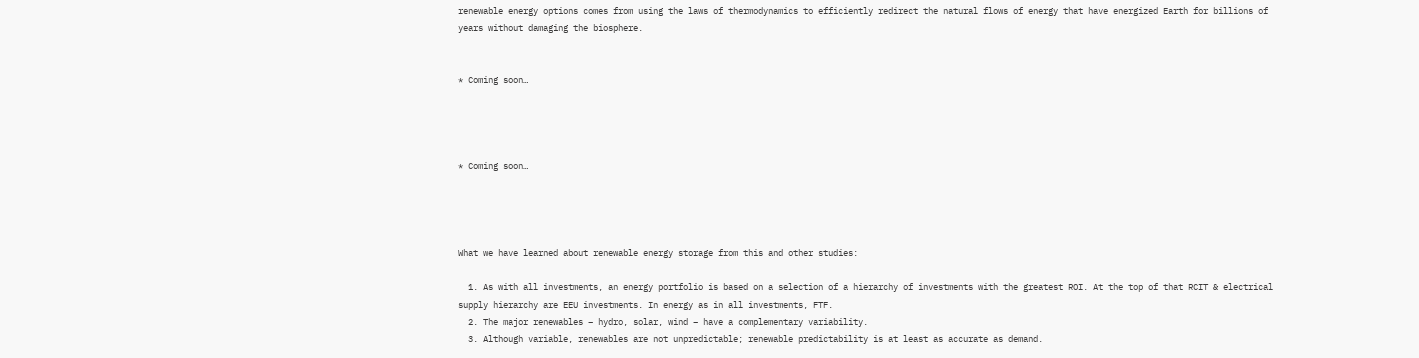renewable energy options comes from using the laws of thermodynamics to efficiently redirect the natural flows of energy that have energized Earth for billions of years without damaging the biosphere.


* Coming soon…




* Coming soon…




What we have learned about renewable energy storage from this and other studies:

  1. As with all investments, an energy portfolio is based on a selection of a hierarchy of investments with the greatest ROI. At the top of that RCIT & electrical supply hierarchy are EEU investments. In energy as in all investments, FTF.
  2. The major renewables – hydro, solar, wind – have a complementary variability.
  3. Although variable, renewables are not unpredictable; renewable predictability is at least as accurate as demand.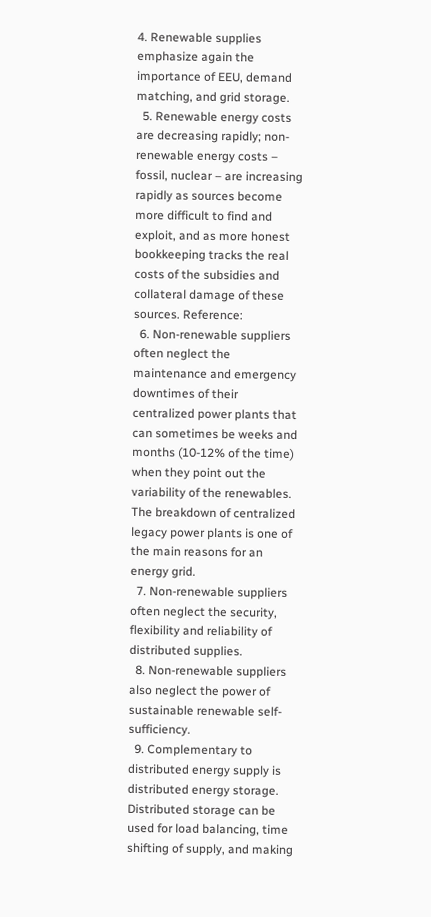4. Renewable supplies emphasize again the importance of EEU, demand matching, and grid storage.
  5. Renewable energy costs are decreasing rapidly; non-renewable energy costs – fossil, nuclear – are increasing rapidly as sources become more difficult to find and exploit, and as more honest bookkeeping tracks the real costs of the subsidies and collateral damage of these sources. Reference:
  6. Non-renewable suppliers often neglect the maintenance and emergency downtimes of their centralized power plants that can sometimes be weeks and months (10-12% of the time) when they point out the variability of the renewables. The breakdown of centralized legacy power plants is one of the main reasons for an energy grid.
  7. Non-renewable suppliers often neglect the security, flexibility and reliability of distributed supplies.
  8. Non-renewable suppliers also neglect the power of sustainable renewable self-sufficiency.
  9. Complementary to distributed energy supply is distributed energy storage. Distributed storage can be used for load balancing, time shifting of supply, and making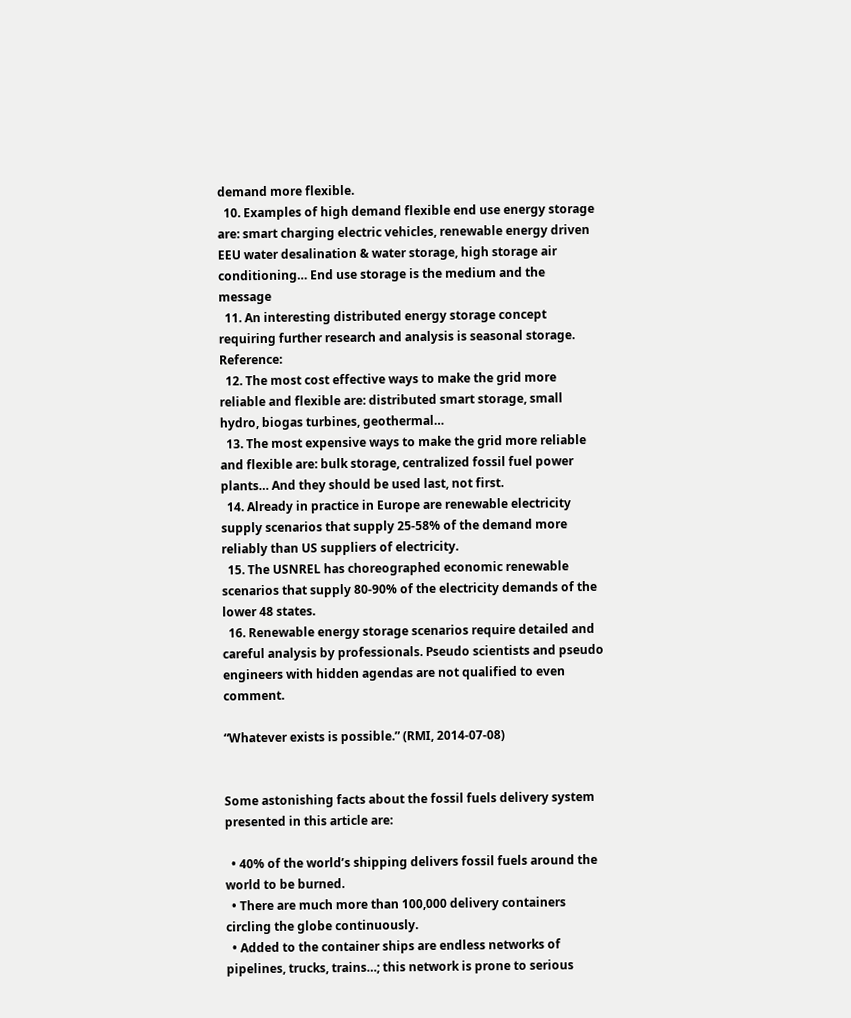demand more flexible.
  10. Examples of high demand flexible end use energy storage are: smart charging electric vehicles, renewable energy driven EEU water desalination & water storage, high storage air conditioning… End use storage is the medium and the message
  11. An interesting distributed energy storage concept requiring further research and analysis is seasonal storage. Reference:
  12. The most cost effective ways to make the grid more reliable and flexible are: distributed smart storage, small hydro, biogas turbines, geothermal…
  13. The most expensive ways to make the grid more reliable and flexible are: bulk storage, centralized fossil fuel power plants… And they should be used last, not first.
  14. Already in practice in Europe are renewable electricity supply scenarios that supply 25-58% of the demand more reliably than US suppliers of electricity.
  15. The USNREL has choreographed economic renewable scenarios that supply 80-90% of the electricity demands of the lower 48 states.
  16. Renewable energy storage scenarios require detailed and careful analysis by professionals. Pseudo scientists and pseudo engineers with hidden agendas are not qualified to even comment.

“Whatever exists is possible.” (RMI, 2014-07-08)


Some astonishing facts about the fossil fuels delivery system presented in this article are:

  • 40% of the world’s shipping delivers fossil fuels around the world to be burned.
  • There are much more than 100,000 delivery containers circling the globe continuously.
  • Added to the container ships are endless networks of pipelines, trucks, trains…; this network is prone to serious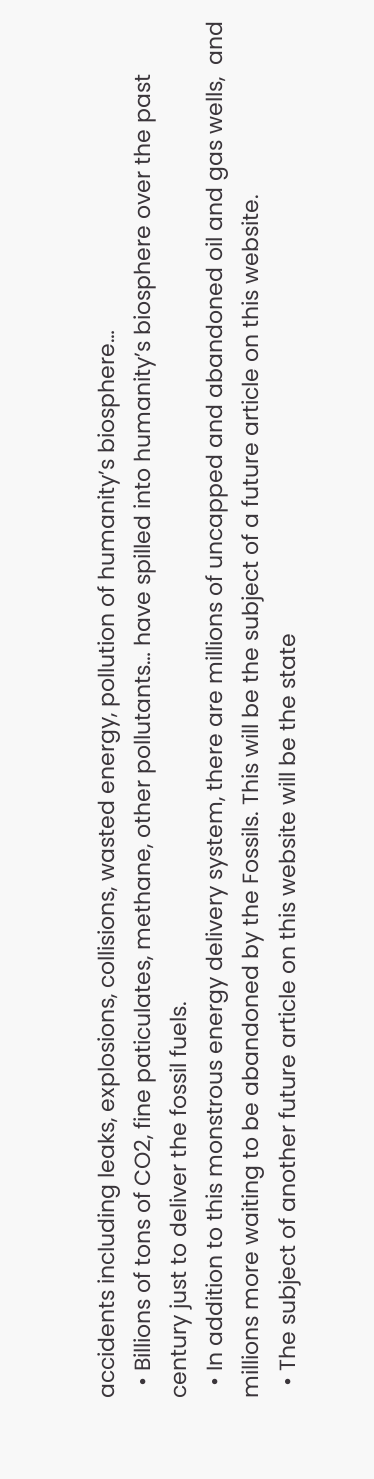accidents including leaks, explosions, collisions, wasted energy, pollution of humanity’s biosphere…
  • Billions of tons of CO2, fine paticulates, methane, other pollutants… have spilled into humanity’s biosphere over the past century just to deliver the fossil fuels.
  • In addition to this monstrous energy delivery system, there are millions of uncapped and abandoned oil and gas wells,  and millions more waiting to be abandoned by the Fossils. This will be the subject of a future article on this website.
  • The subject of another future article on this website will be the state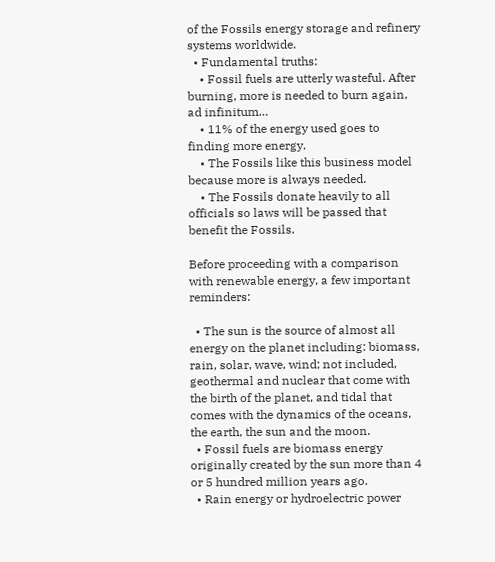of the Fossils energy storage and refinery systems worldwide.
  • Fundamental truths:
    • Fossil fuels are utterly wasteful. After burning, more is needed to burn again, ad infinitum…
    • 11% of the energy used goes to finding more energy.
    • The Fossils like this business model because more is always needed.
    • The Fossils donate heavily to all officials so laws will be passed that benefit the Fossils.

Before proceeding with a comparison with renewable energy, a few important reminders:

  • The sun is the source of almost all energy on the planet including: biomass, rain, solar, wave, wind; not included, geothermal and nuclear that come with the birth of the planet, and tidal that comes with the dynamics of the oceans, the earth, the sun and the moon.
  • Fossil fuels are biomass energy originally created by the sun more than 4 or 5 hundred million years ago.
  • Rain energy or hydroelectric power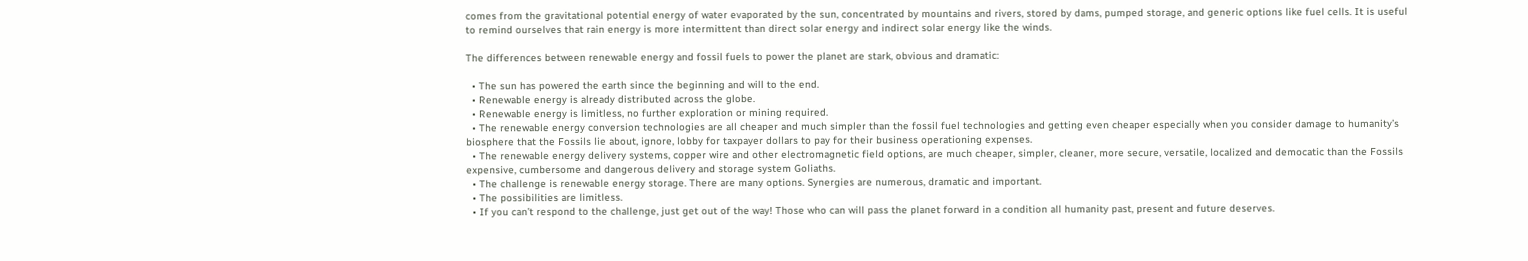comes from the gravitational potential energy of water evaporated by the sun, concentrated by mountains and rivers, stored by dams, pumped storage, and generic options like fuel cells. It is useful to remind ourselves that rain energy is more intermittent than direct solar energy and indirect solar energy like the winds.

The differences between renewable energy and fossil fuels to power the planet are stark, obvious and dramatic:

  • The sun has powered the earth since the beginning and will to the end.
  • Renewable energy is already distributed across the globe.
  • Renewable energy is limitless, no further exploration or mining required.
  • The renewable energy conversion technologies are all cheaper and much simpler than the fossil fuel technologies and getting even cheaper especially when you consider damage to humanity’s biosphere that the Fossils lie about, ignore, lobby for taxpayer dollars to pay for their business operationing expenses.
  • The renewable energy delivery systems, copper wire and other electromagnetic field options, are much cheaper, simpler, cleaner, more secure, versatile, localized and democatic than the Fossils expensive, cumbersome and dangerous delivery and storage system Goliaths.
  • The challenge is renewable energy storage. There are many options. Synergies are numerous, dramatic and important.
  • The possibilities are limitless.
  • If you can’t respond to the challenge, just get out of the way! Those who can will pass the planet forward in a condition all humanity past, present and future deserves.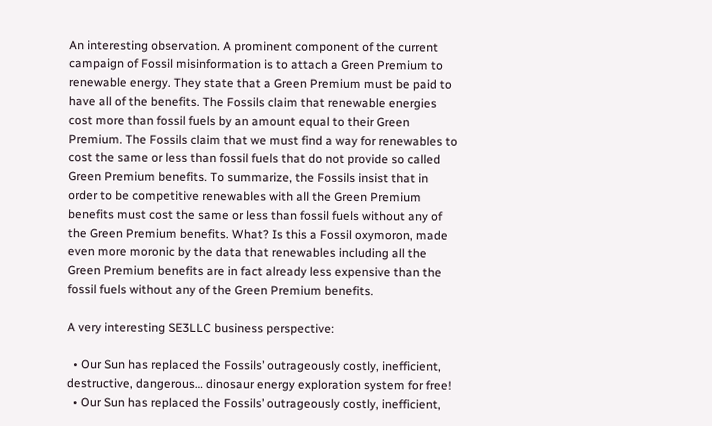An interesting observation. A prominent component of the current campaign of Fossil misinformation is to attach a Green Premium to renewable energy. They state that a Green Premium must be paid to have all of the benefits. The Fossils claim that renewable energies cost more than fossil fuels by an amount equal to their Green Premium. The Fossils claim that we must find a way for renewables to cost the same or less than fossil fuels that do not provide so called Green Premium benefits. To summarize, the Fossils insist that in order to be competitive renewables with all the Green Premium benefits must cost the same or less than fossil fuels without any of the Green Premium benefits. What? Is this a Fossil oxymoron, made even more moronic by the data that renewables including all the Green Premium benefits are in fact already less expensive than the fossil fuels without any of the Green Premium benefits.

A very interesting SE3LLC business perspective:

  • Our Sun has replaced the Fossils’ outrageously costly, inefficient, destructive, dangerous… dinosaur energy exploration system for free!
  • Our Sun has replaced the Fossils’ outrageously costly, inefficient,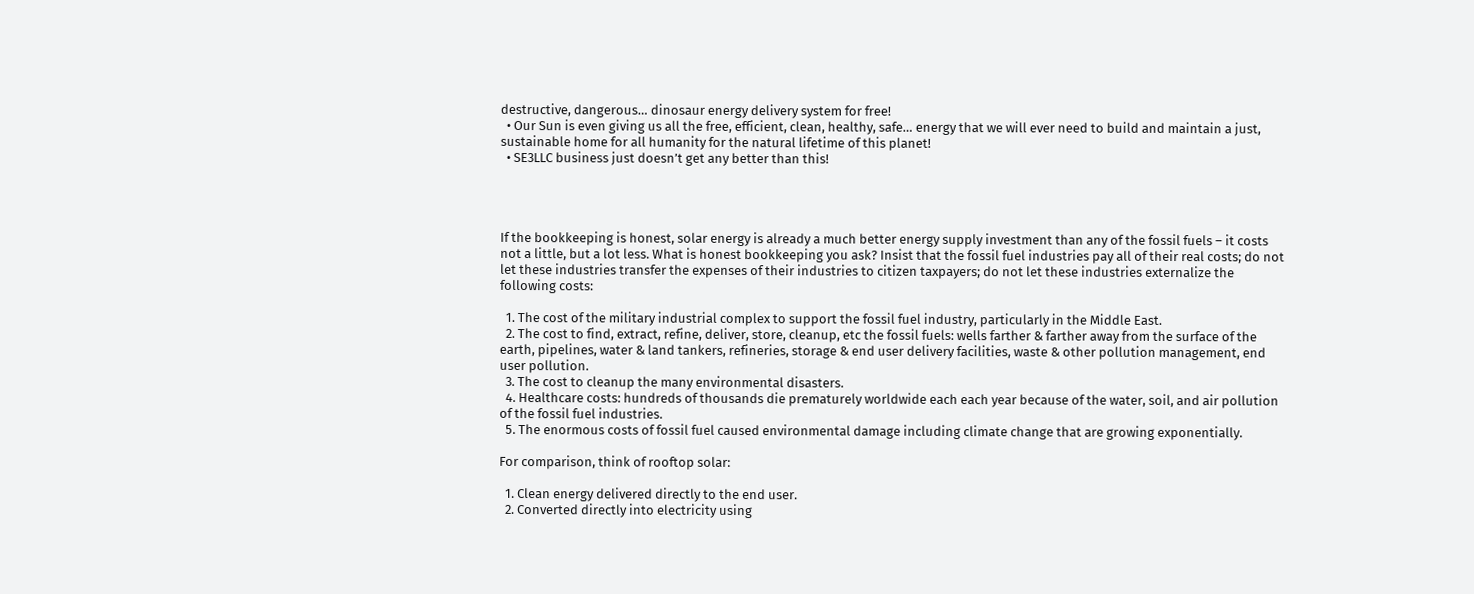destructive, dangerous… dinosaur energy delivery system for free!
  • Our Sun is even giving us all the free, efficient, clean, healthy, safe… energy that we will ever need to build and maintain a just, sustainable home for all humanity for the natural lifetime of this planet!
  • SE3LLC business just doesn’t get any better than this!




If the bookkeeping is honest, solar energy is already a much better energy supply investment than any of the fossil fuels – it costs not a little, but a lot less. What is honest bookkeeping you ask? Insist that the fossil fuel industries pay all of their real costs; do not let these industries transfer the expenses of their industries to citizen taxpayers; do not let these industries externalize the following costs:

  1. The cost of the military industrial complex to support the fossil fuel industry, particularly in the Middle East.
  2. The cost to find, extract, refine, deliver, store, cleanup, etc the fossil fuels: wells farther & farther away from the surface of the earth, pipelines, water & land tankers, refineries, storage & end user delivery facilities, waste & other pollution management, end user pollution.
  3. The cost to cleanup the many environmental disasters.
  4. Healthcare costs: hundreds of thousands die prematurely worldwide each each year because of the water, soil, and air pollution of the fossil fuel industries.
  5. The enormous costs of fossil fuel caused environmental damage including climate change that are growing exponentially.

For comparison, think of rooftop solar:

  1. Clean energy delivered directly to the end user.
  2. Converted directly into electricity using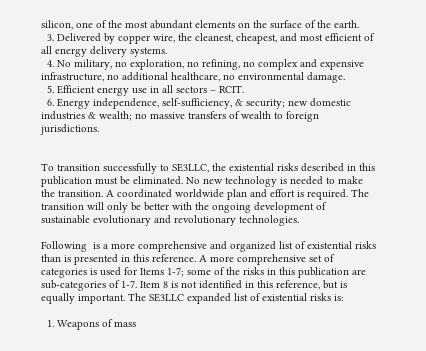silicon, one of the most abundant elements on the surface of the earth.
  3. Delivered by copper wire, the cleanest, cheapest, and most efficient of all energy delivery systems.
  4. No military, no exploration, no refining, no complex and expensive infrastructure, no additional healthcare, no environmental damage.
  5. Efficient energy use in all sectors – RCIT.
  6. Energy independence, self-sufficiency, & security; new domestic industries & wealth; no massive transfers of wealth to foreign jurisdictions.


To transition successfully to SE3LLC, the existential risks described in this publication must be eliminated. No new technology is needed to make the transition. A coordinated worldwide plan and effort is required. The transition will only be better with the ongoing development of sustainable evolutionary and revolutionary technologies.

Following  is a more comprehensive and organized list of existential risks than is presented in this reference. A more comprehensive set of categories is used for Items 1-7; some of the risks in this publication are sub-categories of 1-7. Item 8 is not identified in this reference, but is equally important. The SE3LLC expanded list of existential risks is:

  1. Weapons of mass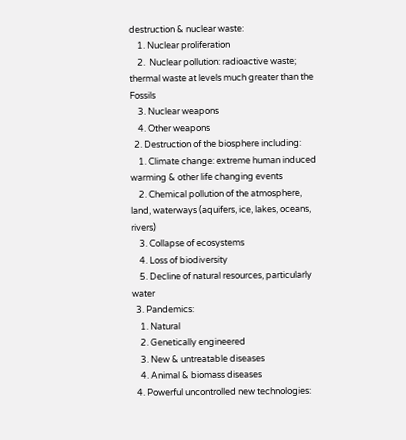destruction & nuclear waste:
    1. Nuclear proliferation
    2.  Nuclear pollution: radioactive waste; thermal waste at levels much greater than the Fossils
    3. Nuclear weapons
    4. Other weapons
  2. Destruction of the biosphere including:
    1. Climate change: extreme human induced warming & other life changing events
    2. Chemical pollution of the atmosphere, land, waterways (aquifers, ice, lakes, oceans, rivers)
    3. Collapse of ecosystems
    4. Loss of biodiversity
    5. Decline of natural resources, particularly water
  3. Pandemics:
    1. Natural
    2. Genetically engineered
    3. New & untreatable diseases
    4. Animal & biomass diseases
  4. Powerful uncontrolled new technologies: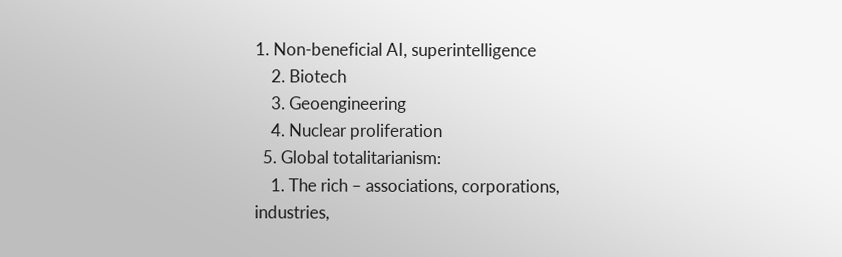1. Non-beneficial AI, superintelligence
    2. Biotech
    3. Geoengineering
    4. Nuclear proliferation
  5. Global totalitarianism:
    1. The rich – associations, corporations, industries,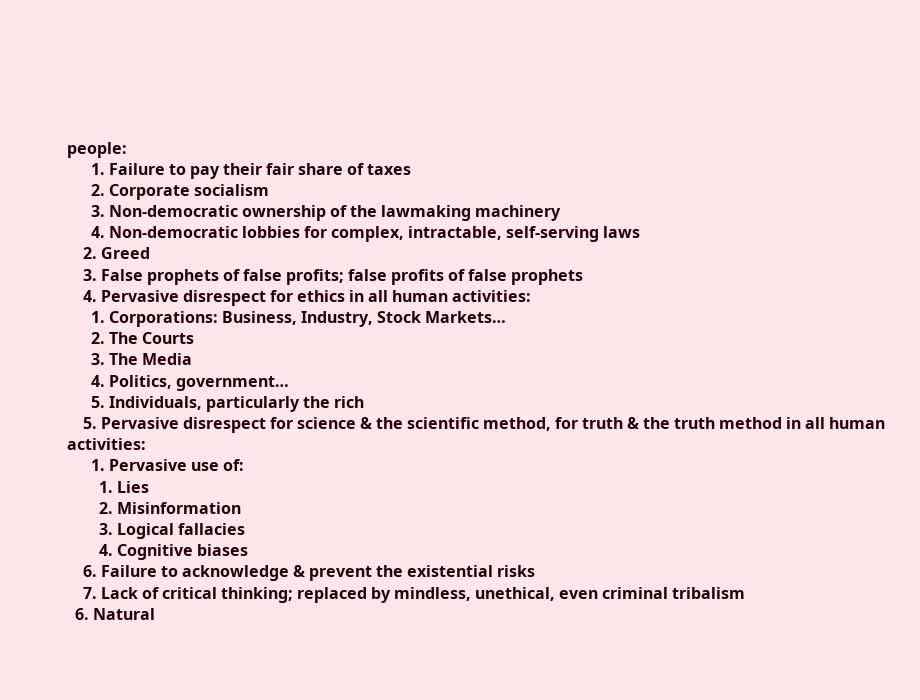people:
      1. Failure to pay their fair share of taxes
      2. Corporate socialism
      3. Non-democratic ownership of the lawmaking machinery
      4. Non-democratic lobbies for complex, intractable, self-serving laws
    2. Greed
    3. False prophets of false profits; false profits of false prophets
    4. Pervasive disrespect for ethics in all human activities:
      1. Corporations: Business, Industry, Stock Markets…
      2. The Courts
      3. The Media
      4. Politics, government…
      5. Individuals, particularly the rich
    5. Pervasive disrespect for science & the scientific method, for truth & the truth method in all human activities:
      1. Pervasive use of:
        1. Lies
        2. Misinformation
        3. Logical fallacies
        4. Cognitive biases
    6. Failure to acknowledge & prevent the existential risks
    7. Lack of critical thinking; replaced by mindless, unethical, even criminal tribalism
  6. Natural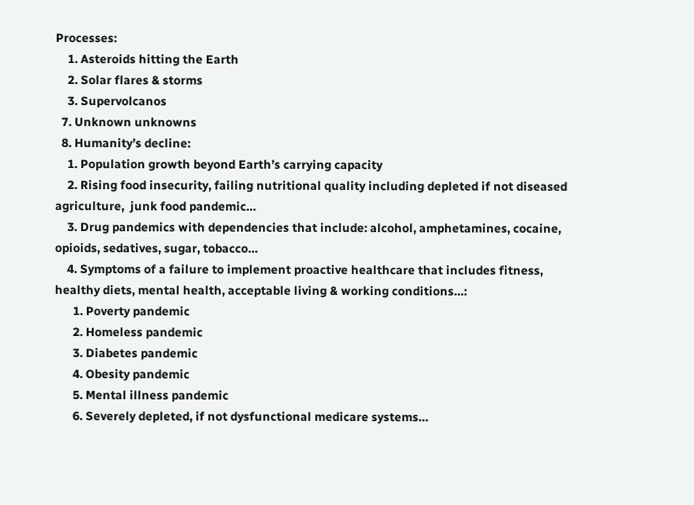Processes:
    1. Asteroids hitting the Earth
    2. Solar flares & storms
    3. Supervolcanos
  7. Unknown unknowns
  8. Humanity’s decline:
    1. Population growth beyond Earth’s carrying capacity
    2. Rising food insecurity, failing nutritional quality including depleted if not diseased agriculture,  junk food pandemic…
    3. Drug pandemics with dependencies that include: alcohol, amphetamines, cocaine, opioids, sedatives, sugar, tobacco…
    4. Symptoms of a failure to implement proactive healthcare that includes fitness, healthy diets, mental health, acceptable living & working conditions…:
      1. Poverty pandemic
      2. Homeless pandemic
      3. Diabetes pandemic
      4. Obesity pandemic
      5. Mental illness pandemic
      6. Severely depleted, if not dysfunctional medicare systems…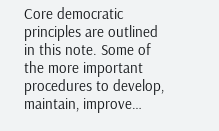Core democratic principles are outlined in this note. Some of the more important procedures to develop, maintain, improve…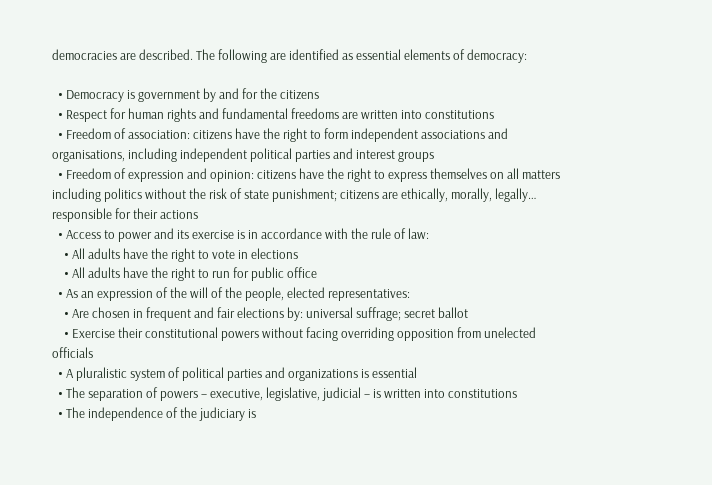democracies are described. The following are identified as essential elements of democracy:

  • Democracy is government by and for the citizens
  • Respect for human rights and fundamental freedoms are written into constitutions
  • Freedom of association: citizens have the right to form independent associations and organisations, including independent political parties and interest groups
  • Freedom of expression and opinion: citizens have the right to express themselves on all matters including politics without the risk of state punishment; citizens are ethically, morally, legally… responsible for their actions
  • Access to power and its exercise is in accordance with the rule of law:
    • All adults have the right to vote in elections
    • All adults have the right to run for public office
  • As an expression of the will of the people, elected representatives:
    • Are chosen in frequent and fair elections by: universal suffrage; secret ballot
    • Exercise their constitutional powers without facing overriding opposition from unelected officials
  • A pluralistic system of political parties and organizations is essential
  • The separation of powers – executive, legislative, judicial – is written into constitutions
  • The independence of the judiciary is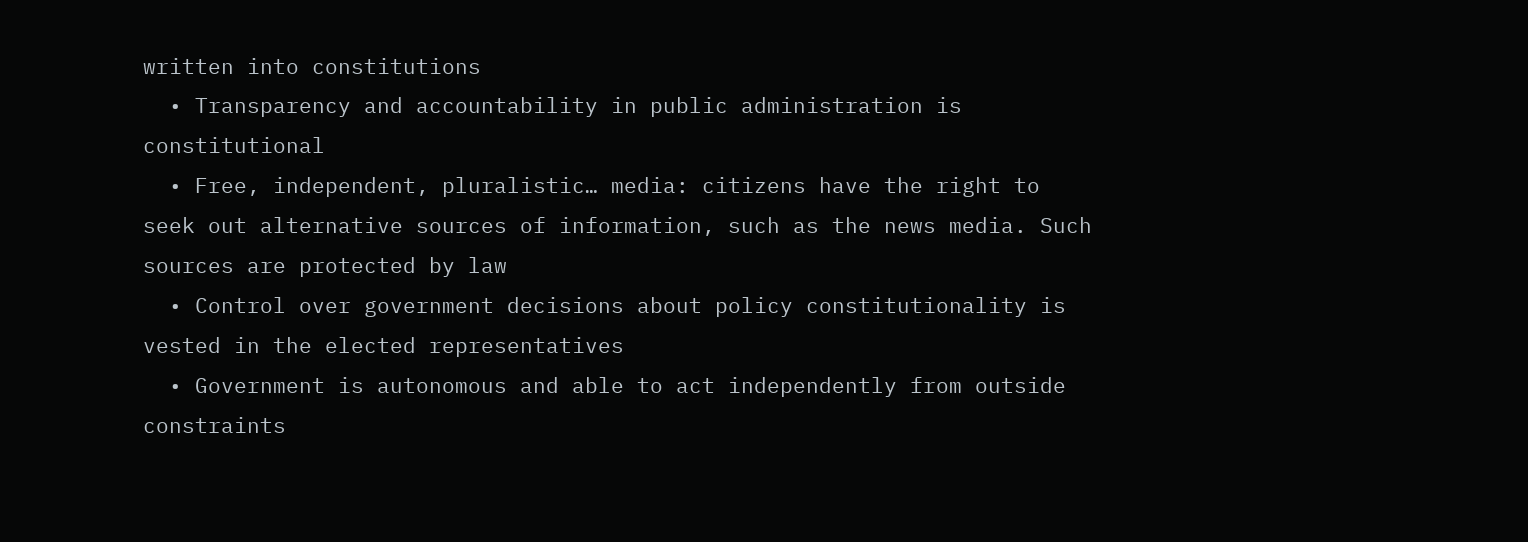written into constitutions
  • Transparency and accountability in public administration is constitutional
  • Free, independent, pluralistic… media: citizens have the right to seek out alternative sources of information, such as the news media. Such sources are protected by law
  • Control over government decisions about policy constitutionality is vested in the elected representatives
  • Government is autonomous and able to act independently from outside constraints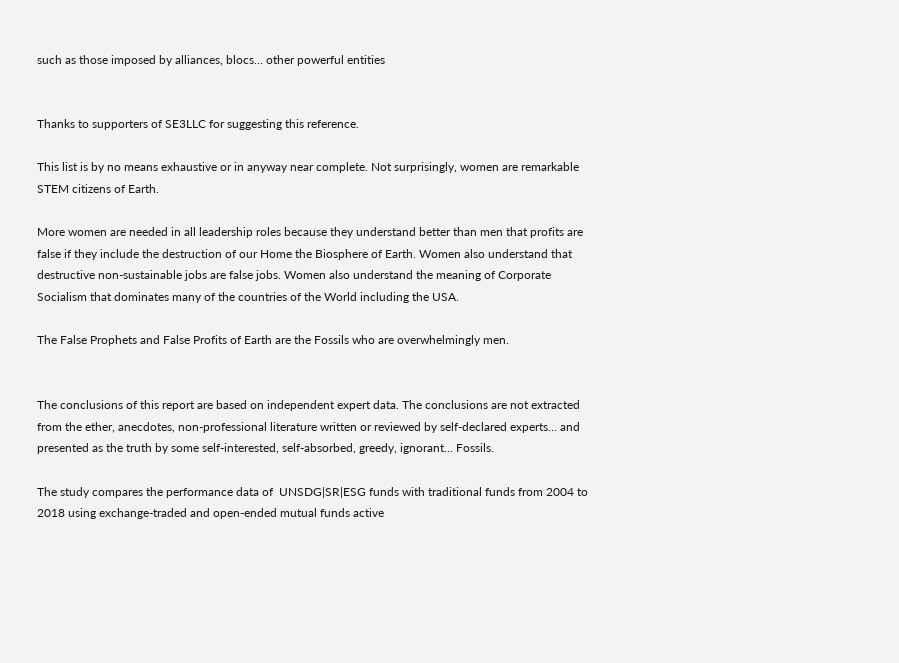such as those imposed by alliances, blocs… other powerful entities


Thanks to supporters of SE3LLC for suggesting this reference.

This list is by no means exhaustive or in anyway near complete. Not surprisingly, women are remarkable STEM citizens of Earth.

More women are needed in all leadership roles because they understand better than men that profits are false if they include the destruction of our Home the Biosphere of Earth. Women also understand that destructive non-sustainable jobs are false jobs. Women also understand the meaning of Corporate Socialism that dominates many of the countries of the World including the USA.

The False Prophets and False Profits of Earth are the Fossils who are overwhelmingly men.


The conclusions of this report are based on independent expert data. The conclusions are not extracted from the ether, anecdotes, non-professional literature written or reviewed by self-declared experts… and presented as the truth by some self-interested, self-absorbed, greedy, ignorant… Fossils.

The study compares the performance data of  UNSDG|SR|ESG funds with traditional funds from 2004 to 2018 using exchange-traded and open-ended mutual funds active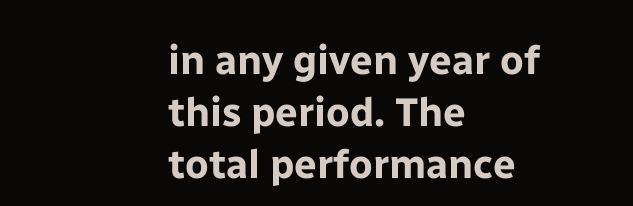in any given year of this period. The total performance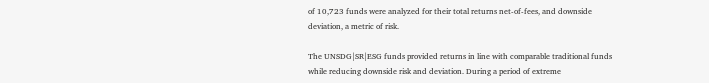of 10,723 funds were analyzed for their total returns net-of-fees, and downside deviation, a metric of risk.

The UNSDG|SR|ESG funds provided returns in line with comparable traditional funds while reducing downside risk and deviation. During a period of extreme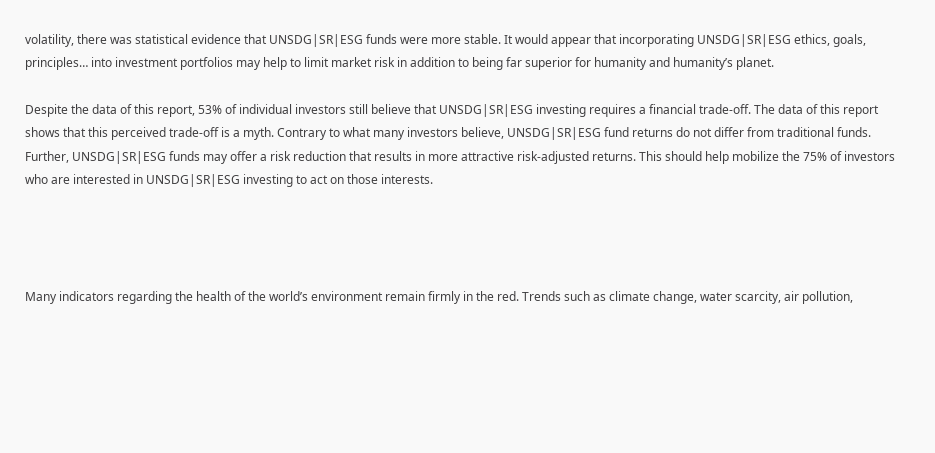volatility, there was statistical evidence that UNSDG|SR|ESG funds were more stable. It would appear that incorporating UNSDG|SR|ESG ethics, goals, principles… into investment portfolios may help to limit market risk in addition to being far superior for humanity and humanity’s planet.

Despite the data of this report, 53% of individual investors still believe that UNSDG|SR|ESG investing requires a financial trade-off. The data of this report shows that this perceived trade-off is a myth. Contrary to what many investors believe, UNSDG|SR|ESG fund returns do not differ from traditional funds. Further, UNSDG|SR|ESG funds may offer a risk reduction that results in more attractive risk-adjusted returns. This should help mobilize the 75% of investors who are interested in UNSDG|SR|ESG investing to act on those interests.




Many indicators regarding the health of the world’s environment remain firmly in the red. Trends such as climate change, water scarcity, air pollution,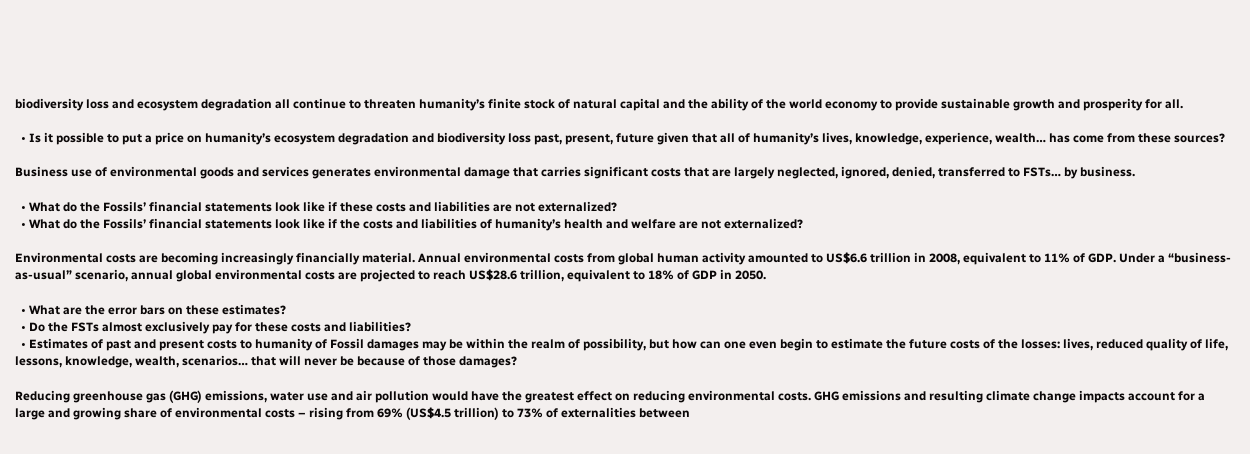biodiversity loss and ecosystem degradation all continue to threaten humanity’s finite stock of natural capital and the ability of the world economy to provide sustainable growth and prosperity for all.

  • Is it possible to put a price on humanity’s ecosystem degradation and biodiversity loss past, present, future given that all of humanity’s lives, knowledge, experience, wealth… has come from these sources?

Business use of environmental goods and services generates environmental damage that carries significant costs that are largely neglected, ignored, denied, transferred to FSTs… by business.

  • What do the Fossils’ financial statements look like if these costs and liabilities are not externalized?
  • What do the Fossils’ financial statements look like if the costs and liabilities of humanity’s health and welfare are not externalized?

Environmental costs are becoming increasingly financially material. Annual environmental costs from global human activity amounted to US$6.6 trillion in 2008, equivalent to 11% of GDP. Under a “business-as-usual” scenario, annual global environmental costs are projected to reach US$28.6 trillion, equivalent to 18% of GDP in 2050.

  • What are the error bars on these estimates?
  • Do the FSTs almost exclusively pay for these costs and liabilities?
  • Estimates of past and present costs to humanity of Fossil damages may be within the realm of possibility, but how can one even begin to estimate the future costs of the losses: lives, reduced quality of life, lessons, knowledge, wealth, scenarios… that will never be because of those damages?

Reducing greenhouse gas (GHG) emissions, water use and air pollution would have the greatest effect on reducing environmental costs. GHG emissions and resulting climate change impacts account for a large and growing share of environmental costs – rising from 69% (US$4.5 trillion) to 73% of externalities between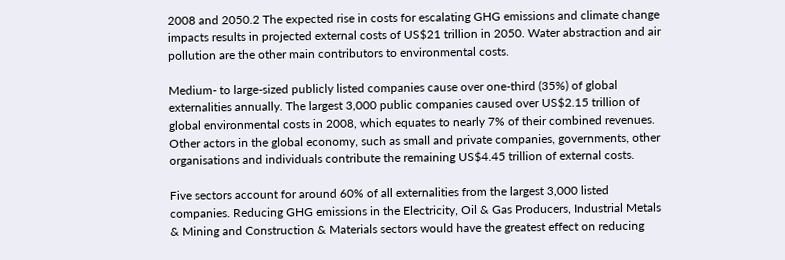2008 and 2050.2 The expected rise in costs for escalating GHG emissions and climate change impacts results in projected external costs of US$21 trillion in 2050. Water abstraction and air pollution are the other main contributors to environmental costs.

Medium- to large-sized publicly listed companies cause over one-third (35%) of global externalities annually. The largest 3,000 public companies caused over US$2.15 trillion of global environmental costs in 2008, which equates to nearly 7% of their combined revenues. Other actors in the global economy, such as small and private companies, governments, other organisations and individuals contribute the remaining US$4.45 trillion of external costs.

Five sectors account for around 60% of all externalities from the largest 3,000 listed companies. Reducing GHG emissions in the Electricity, Oil & Gas Producers, Industrial Metals & Mining and Construction & Materials sectors would have the greatest effect on reducing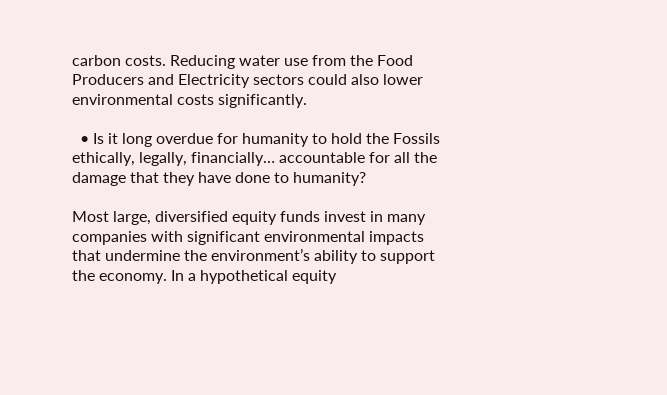carbon costs. Reducing water use from the Food Producers and Electricity sectors could also lower environmental costs significantly.

  • Is it long overdue for humanity to hold the Fossils ethically, legally, financially… accountable for all the damage that they have done to humanity?

Most large, diversified equity funds invest in many companies with significant environmental impacts that undermine the environment’s ability to support the economy. In a hypothetical equity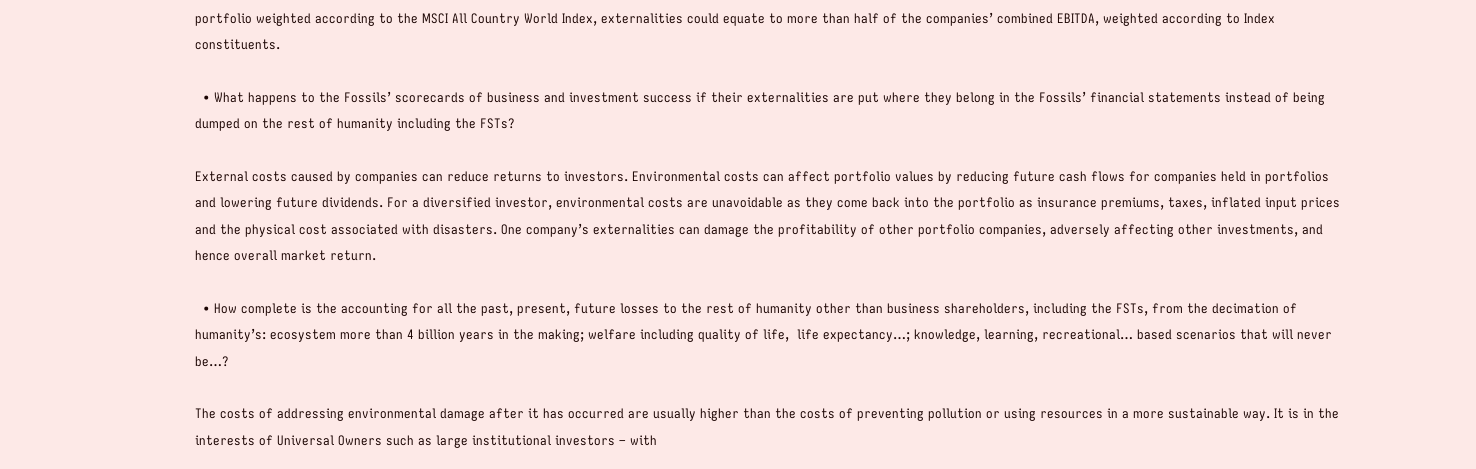portfolio weighted according to the MSCI All Country World Index, externalities could equate to more than half of the companies’ combined EBITDA, weighted according to Index constituents.

  • What happens to the Fossils’ scorecards of business and investment success if their externalities are put where they belong in the Fossils’ financial statements instead of being dumped on the rest of humanity including the FSTs?

External costs caused by companies can reduce returns to investors. Environmental costs can affect portfolio values by reducing future cash flows for companies held in portfolios and lowering future dividends. For a diversified investor, environmental costs are unavoidable as they come back into the portfolio as insurance premiums, taxes, inflated input prices and the physical cost associated with disasters. One company’s externalities can damage the profitability of other portfolio companies, adversely affecting other investments, and hence overall market return.

  • How complete is the accounting for all the past, present, future losses to the rest of humanity other than business shareholders, including the FSTs, from the decimation of humanity’s: ecosystem more than 4 billion years in the making; welfare including quality of life,  life expectancy…; knowledge, learning, recreational… based scenarios that will never be…?

The costs of addressing environmental damage after it has occurred are usually higher than the costs of preventing pollution or using resources in a more sustainable way. It is in the interests of Universal Owners such as large institutional investors – with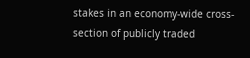stakes in an economy-wide cross-section of publicly traded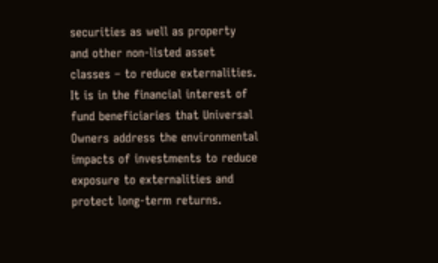securities as well as property and other non-listed asset classes – to reduce externalities. It is in the financial interest of fund beneficiaries that Universal Owners address the environmental impacts of investments to reduce exposure to externalities and protect long-term returns.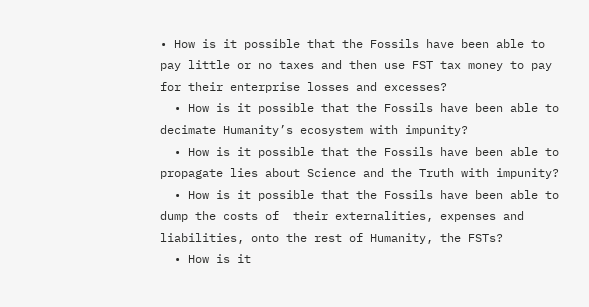• How is it possible that the Fossils have been able to pay little or no taxes and then use FST tax money to pay for their enterprise losses and excesses?
  • How is it possible that the Fossils have been able to decimate Humanity’s ecosystem with impunity?
  • How is it possible that the Fossils have been able to propagate lies about Science and the Truth with impunity?
  • How is it possible that the Fossils have been able to dump the costs of  their externalities, expenses and liabilities, onto the rest of Humanity, the FSTs?
  • How is it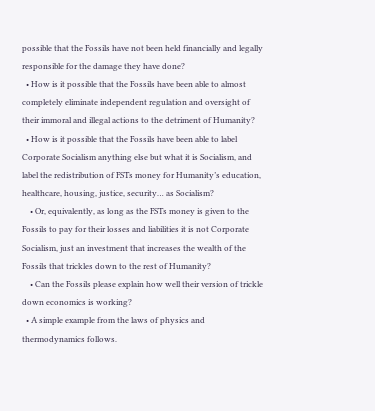possible that the Fossils have not been held financially and legally responsible for the damage they have done?
  • How is it possible that the Fossils have been able to almost completely eliminate independent regulation and oversight of their immoral and illegal actions to the detriment of Humanity?
  • How is it possible that the Fossils have been able to label Corporate Socialism anything else but what it is Socialism, and label the redistribution of FSTs money for Humanity’s education, healthcare, housing, justice, security… as Socialism?
    • Or, equivalently, as long as the FSTs money is given to the Fossils to pay for their losses and liabilities it is not Corporate Socialism, just an investment that increases the wealth of the Fossils that trickles down to the rest of Humanity?
    • Can the Fossils please explain how well their version of trickle down economics is working?
  • A simple example from the laws of physics and thermodynamics follows.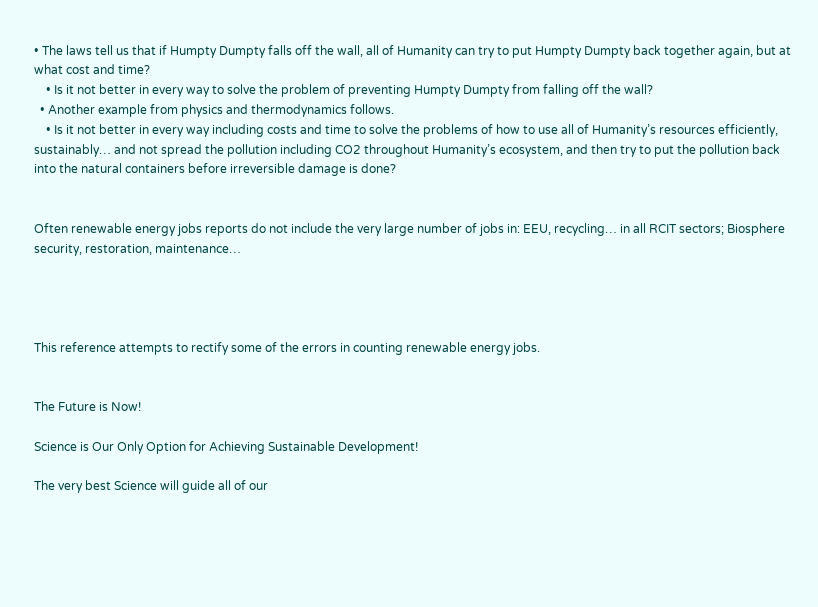• The laws tell us that if Humpty Dumpty falls off the wall, all of Humanity can try to put Humpty Dumpty back together again, but at what cost and time?
    • Is it not better in every way to solve the problem of preventing Humpty Dumpty from falling off the wall?
  • Another example from physics and thermodynamics follows.
    • Is it not better in every way including costs and time to solve the problems of how to use all of Humanity’s resources efficiently, sustainably… and not spread the pollution including CO2 throughout Humanity’s ecosystem, and then try to put the pollution back into the natural containers before irreversible damage is done?


Often renewable energy jobs reports do not include the very large number of jobs in: EEU, recycling… in all RCIT sectors; Biosphere security, restoration, maintenance…




This reference attempts to rectify some of the errors in counting renewable energy jobs.


The Future is Now!

Science is Our Only Option for Achieving Sustainable Development!

The very best Science will guide all of our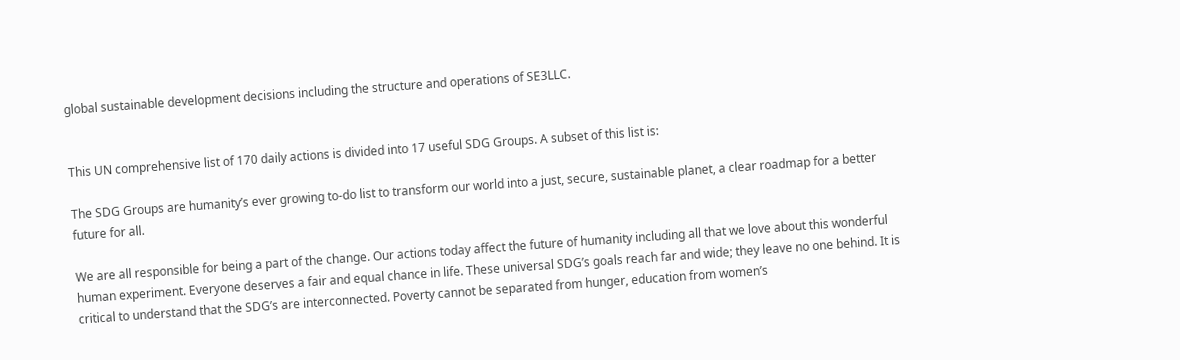global sustainable development decisions including the structure and operations of SE3LLC.


This UN comprehensive list of 170 daily actions is divided into 17 useful SDG Groups. A subset of this list is:

The SDG Groups are humanity’s ever growing to-do list to transform our world into a just, secure, sustainable planet, a clear roadmap for a better future for all.

We are all responsible for being a part of the change. Our actions today affect the future of humanity including all that we love about this wonderful human experiment. Everyone deserves a fair and equal chance in life. These universal SDG’s goals reach far and wide; they leave no one behind. It is critical to understand that the SDG’s are interconnected. Poverty cannot be separated from hunger, education from women’s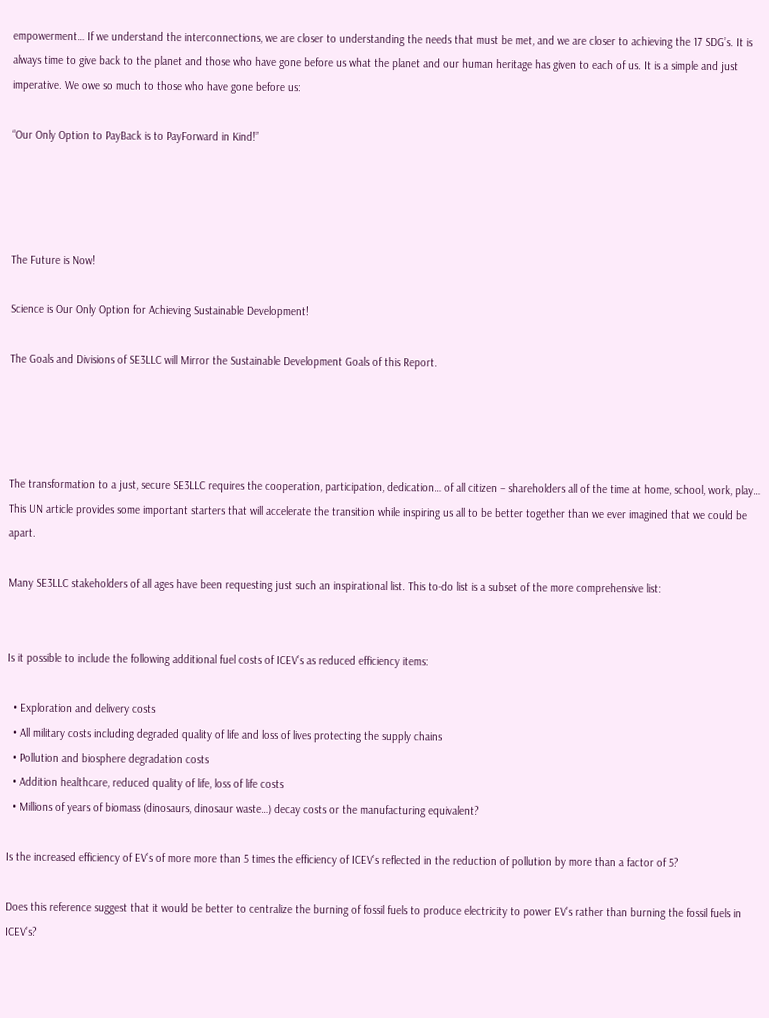empowerment… If we understand the interconnections, we are closer to understanding the needs that must be met, and we are closer to achieving the 17 SDG’s. It is always time to give back to the planet and those who have gone before us what the planet and our human heritage has given to each of us. It is a simple and just imperative. We owe so much to those who have gone before us:

“Our Only Option to PayBack is to PayForward in Kind!”




The Future is Now!

Science is Our Only Option for Achieving Sustainable Development!

The Goals and Divisions of SE3LLC will Mirror the Sustainable Development Goals of this Report.




The transformation to a just, secure SE3LLC requires the cooperation, participation, dedication… of all citizen – shareholders all of the time at home, school, work, play… This UN article provides some important starters that will accelerate the transition while inspiring us all to be better together than we ever imagined that we could be apart.

Many SE3LLC stakeholders of all ages have been requesting just such an inspirational list. This to-do list is a subset of the more comprehensive list:


Is it possible to include the following additional fuel costs of ICEV’s as reduced efficiency items:

  • Exploration and delivery costs
  • All military costs including degraded quality of life and loss of lives protecting the supply chains
  • Pollution and biosphere degradation costs
  • Addition healthcare, reduced quality of life, loss of life costs
  • Millions of years of biomass (dinosaurs, dinosaur waste…) decay costs or the manufacturing equivalent?

Is the increased efficiency of EV’s of more more than 5 times the efficiency of ICEV’s reflected in the reduction of pollution by more than a factor of 5?

Does this reference suggest that it would be better to centralize the burning of fossil fuels to produce electricity to power EV’s rather than burning the fossil fuels in ICEV’s?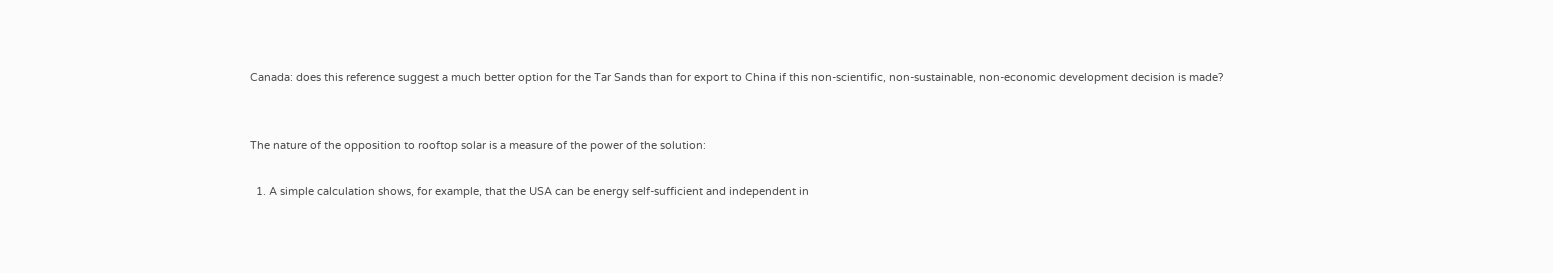Canada: does this reference suggest a much better option for the Tar Sands than for export to China if this non-scientific, non-sustainable, non-economic development decision is made?


The nature of the opposition to rooftop solar is a measure of the power of the solution:

  1. A simple calculation shows, for example, that the USA can be energy self-sufficient and independent in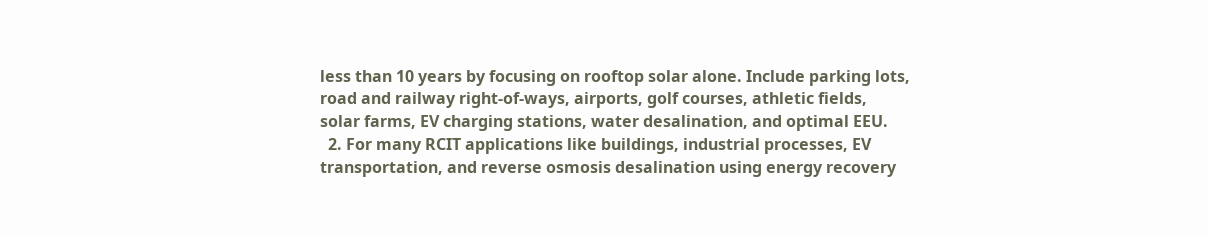less than 10 years by focusing on rooftop solar alone. Include parking lots, road and railway right-of-ways, airports, golf courses, athletic fields, solar farms, EV charging stations, water desalination, and optimal EEU.
  2. For many RCIT applications like buildings, industrial processes, EV transportation, and reverse osmosis desalination using energy recovery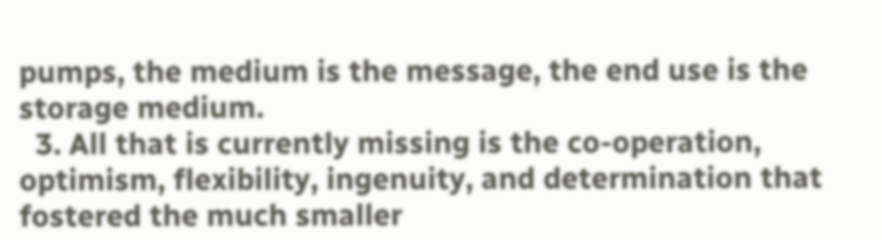pumps, the medium is the message, the end use is the storage medium.
  3. All that is currently missing is the co-operation, optimism, flexibility, ingenuity, and determination that fostered the much smaller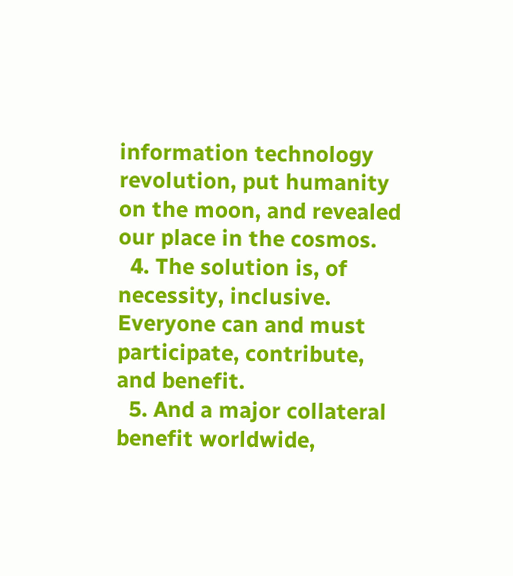information technology revolution, put humanity on the moon, and revealed our place in the cosmos.
  4. The solution is, of necessity, inclusive. Everyone can and must participate, contribute, and benefit.
  5. And a major collateral benefit worldwide,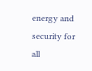energy and security for all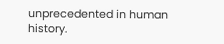unprecedented in human history.